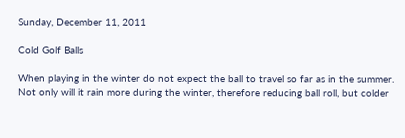Sunday, December 11, 2011

Cold Golf Balls

When playing in the winter do not expect the ball to travel so far as in the summer. Not only will it rain more during the winter, therefore reducing ball roll, but colder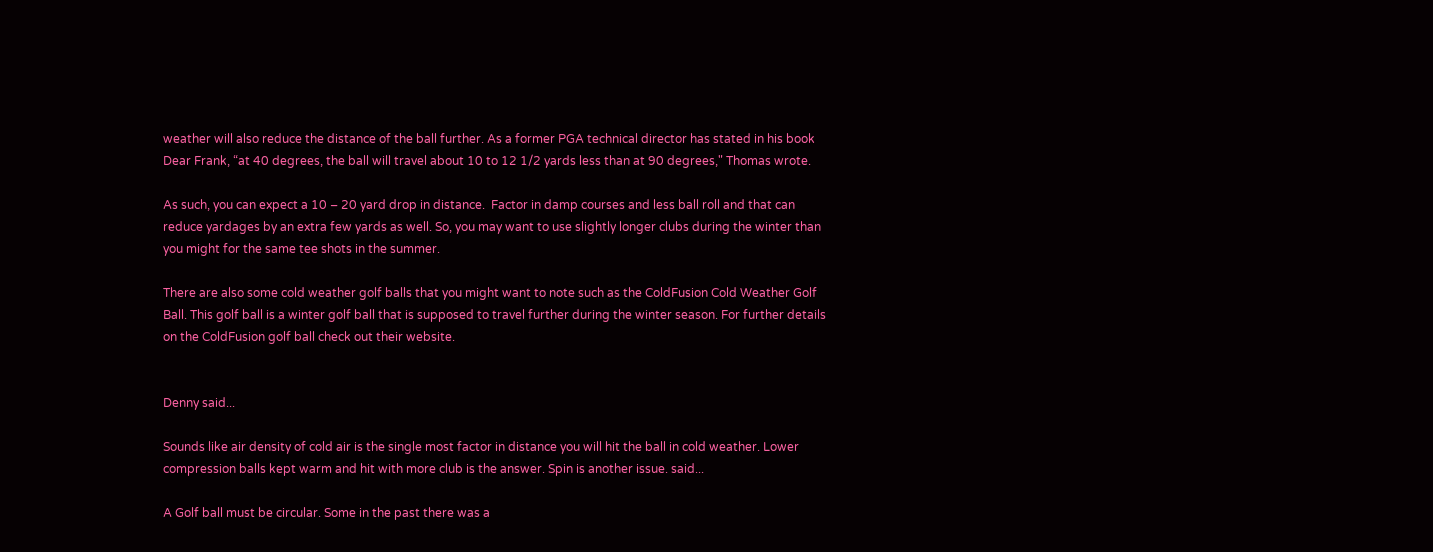weather will also reduce the distance of the ball further. As a former PGA technical director has stated in his book Dear Frank, “at 40 degrees, the ball will travel about 10 to 12 1/2 yards less than at 90 degrees," Thomas wrote.

As such, you can expect a 10 – 20 yard drop in distance.  Factor in damp courses and less ball roll and that can reduce yardages by an extra few yards as well. So, you may want to use slightly longer clubs during the winter than you might for the same tee shots in the summer.

There are also some cold weather golf balls that you might want to note such as the ColdFusion Cold Weather Golf Ball. This golf ball is a winter golf ball that is supposed to travel further during the winter season. For further details on the ColdFusion golf ball check out their website.


Denny said...

Sounds like air density of cold air is the single most factor in distance you will hit the ball in cold weather. Lower compression balls kept warm and hit with more club is the answer. Spin is another issue. said...

A Golf ball must be circular. Some in the past there was a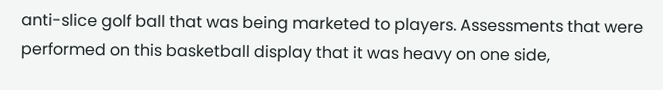anti-slice golf ball that was being marketed to players. Assessments that were performed on this basketball display that it was heavy on one side,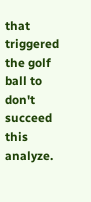that triggered the golf ball to don't succeed this analyze.